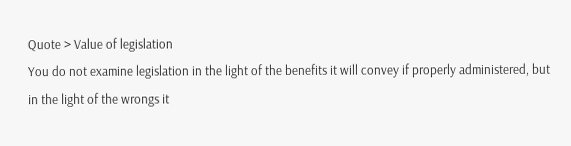Quote > Value of legislation
You do not examine legislation in the light of the benefits it will convey if properly administered, but in the light of the wrongs it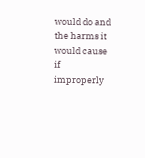would do and the harms it would cause if improperly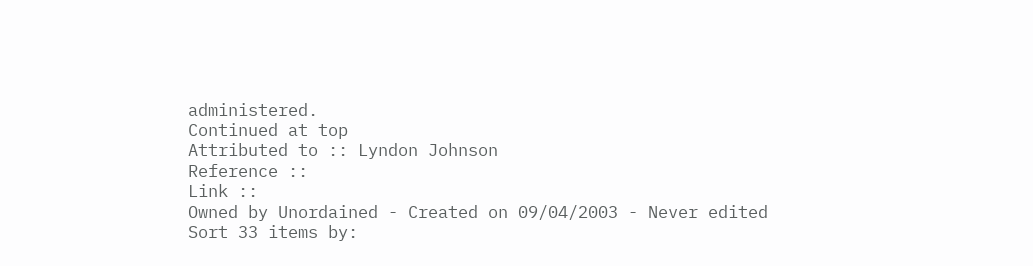administered.
Continued at top
Attributed to :: Lyndon Johnson
Reference ::
Link ::
Owned by Unordained - Created on 09/04/2003 - Never edited
Sort 33 items by: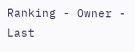Ranking - Owner - Last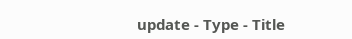update - Type - Title